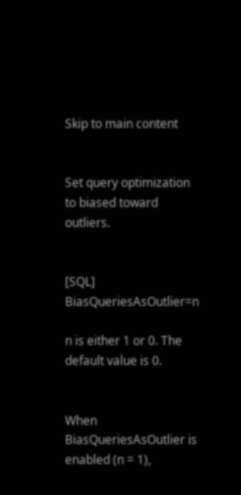Skip to main content


Set query optimization to biased toward outliers.


[SQL]    BiasQueriesAsOutlier=n

n is either 1 or 0. The default value is 0.


When BiasQueriesAsOutlier is enabled (n = 1),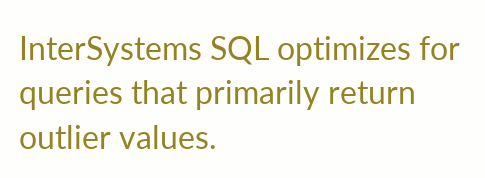InterSystems SQL optimizes for queries that primarily return outlier values.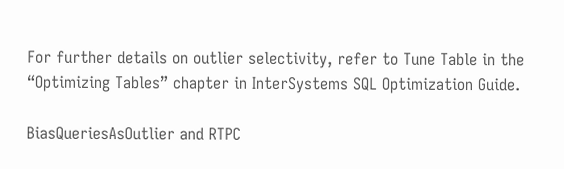For further details on outlier selectivity, refer to Tune Table in the “Optimizing Tables” chapter in InterSystems SQL Optimization Guide.

BiasQueriesAsOutlier and RTPC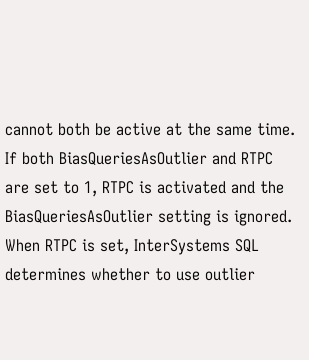cannot both be active at the same time. If both BiasQueriesAsOutlier and RTPC are set to 1, RTPC is activated and the BiasQueriesAsOutlier setting is ignored. When RTPC is set, InterSystems SQL determines whether to use outlier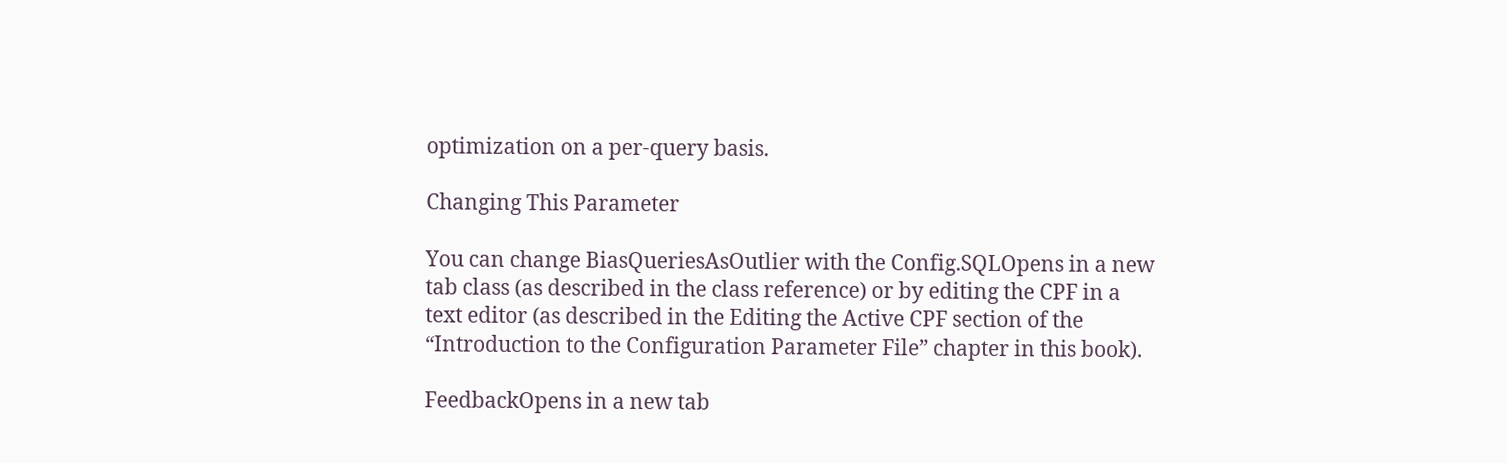optimization on a per-query basis.

Changing This Parameter

You can change BiasQueriesAsOutlier with the Config.SQLOpens in a new tab class (as described in the class reference) or by editing the CPF in a text editor (as described in the Editing the Active CPF section of the “Introduction to the Configuration Parameter File” chapter in this book).

FeedbackOpens in a new tab